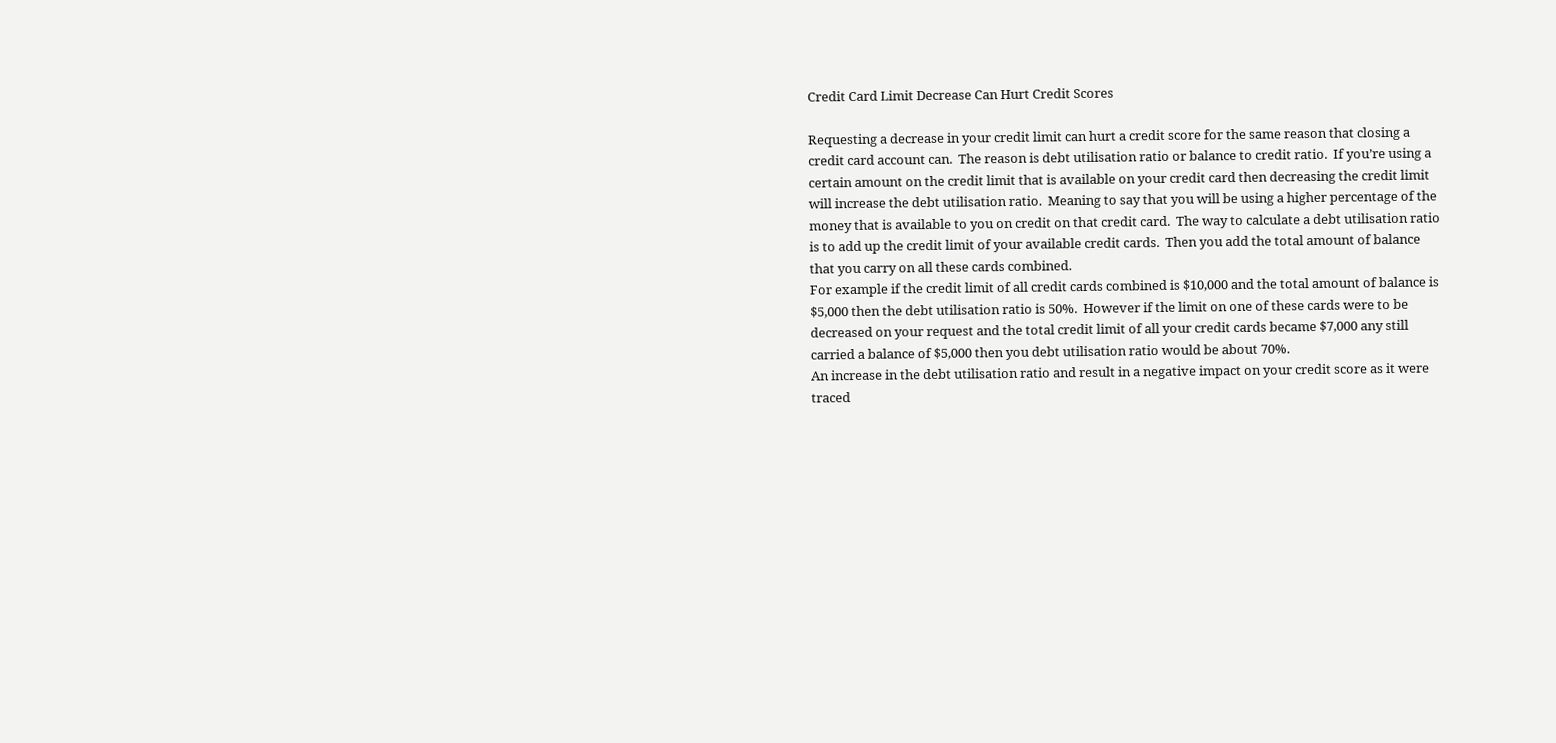Credit Card Limit Decrease Can Hurt Credit Scores

Requesting a decrease in your credit limit can hurt a credit score for the same reason that closing a credit card account can.  The reason is debt utilisation ratio or balance to credit ratio.  If you’re using a certain amount on the credit limit that is available on your credit card then decreasing the credit limit will increase the debt utilisation ratio.  Meaning to say that you will be using a higher percentage of the money that is available to you on credit on that credit card.  The way to calculate a debt utilisation ratio is to add up the credit limit of your available credit cards.  Then you add the total amount of balance that you carry on all these cards combined.
For example if the credit limit of all credit cards combined is $10,000 and the total amount of balance is $5,000 then the debt utilisation ratio is 50%.  However if the limit on one of these cards were to be decreased on your request and the total credit limit of all your credit cards became $7,000 any still carried a balance of $5,000 then you debt utilisation ratio would be about 70%.
An increase in the debt utilisation ratio and result in a negative impact on your credit score as it were traced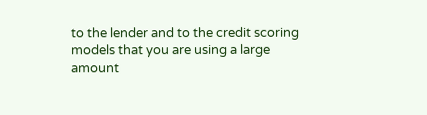to the lender and to the credit scoring models that you are using a large amount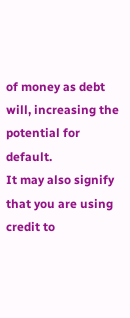of money as debt will, increasing the potential for default.
It may also signify that you are using credit to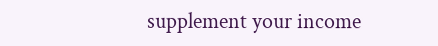supplement your income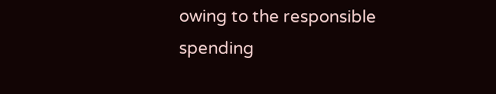owing to the responsible spending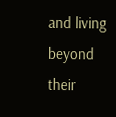and living beyond their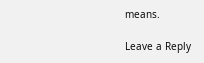means.

Leave a Reply